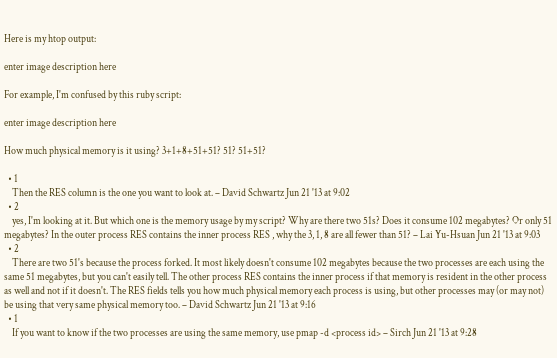Here is my htop output:

enter image description here

For example, I'm confused by this ruby script:

enter image description here

How much physical memory is it using? 3+1+8+51+51? 51? 51+51?

  • 1
    Then the RES column is the one you want to look at. – David Schwartz Jun 21 '13 at 9:02
  • 2
    yes, I'm looking at it. But which one is the memory usage by my script? Why are there two 51s? Does it consume 102 megabytes? Or only 51 megabytes? In the outer process RES contains the inner process RES , why the 3, 1, 8 are all fewer than 51? – Lai Yu-Hsuan Jun 21 '13 at 9:03
  • 2
    There are two 51's because the process forked. It most likely doesn't consume 102 megabytes because the two processes are each using the same 51 megabytes, but you can't easily tell. The other process RES contains the inner process if that memory is resident in the other process as well and not if it doesn't. The RES fields tells you how much physical memory each process is using, but other processes may (or may not) be using that very same physical memory too. – David Schwartz Jun 21 '13 at 9:16
  • 1
    If you want to know if the two processes are using the same memory, use pmap -d <process id> – Sirch Jun 21 '13 at 9:28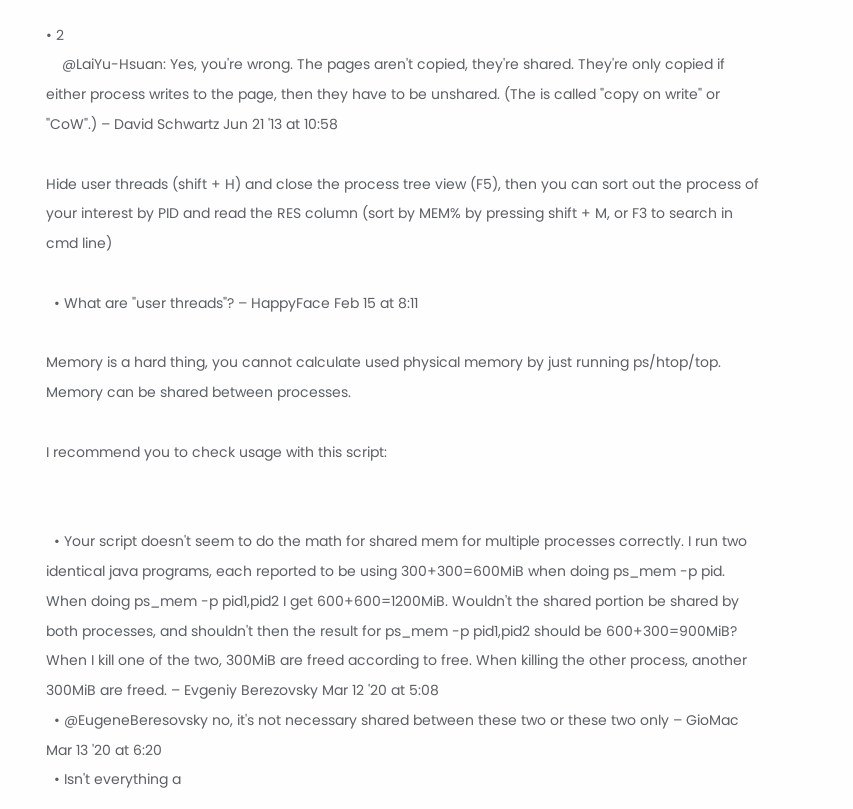• 2
    @LaiYu-Hsuan: Yes, you're wrong. The pages aren't copied, they're shared. They're only copied if either process writes to the page, then they have to be unshared. (The is called "copy on write" or "CoW".) – David Schwartz Jun 21 '13 at 10:58

Hide user threads (shift + H) and close the process tree view (F5), then you can sort out the process of your interest by PID and read the RES column (sort by MEM% by pressing shift + M, or F3 to search in cmd line)

  • What are "user threads"? – HappyFace Feb 15 at 8:11

Memory is a hard thing, you cannot calculate used physical memory by just running ps/htop/top. Memory can be shared between processes.

I recommend you to check usage with this script:


  • Your script doesn't seem to do the math for shared mem for multiple processes correctly. I run two identical java programs, each reported to be using 300+300=600MiB when doing ps_mem -p pid. When doing ps_mem -p pid1,pid2 I get 600+600=1200MiB. Wouldn't the shared portion be shared by both processes, and shouldn't then the result for ps_mem -p pid1,pid2 should be 600+300=900MiB? When I kill one of the two, 300MiB are freed according to free. When killing the other process, another 300MiB are freed. – Evgeniy Berezovsky Mar 12 '20 at 5:08
  • @EugeneBeresovsky no, it's not necessary shared between these two or these two only – GioMac Mar 13 '20 at 6:20
  • Isn't everything a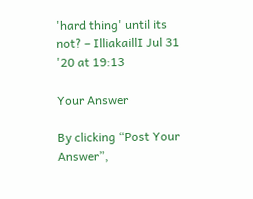'hard thing' until its not? – IlliakaillI Jul 31 '20 at 19:13

Your Answer

By clicking “Post Your Answer”,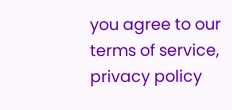you agree to our terms of service, privacy policy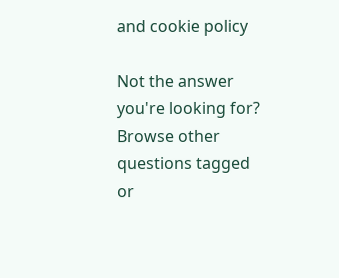and cookie policy

Not the answer you're looking for? Browse other questions tagged or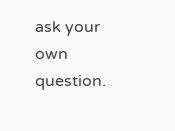ask your own question.